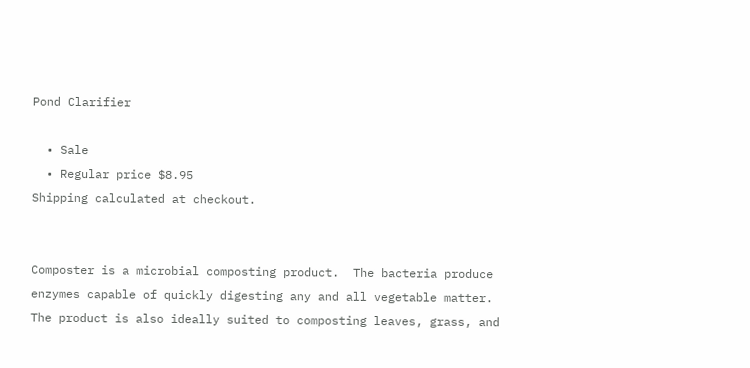Pond Clarifier

  • Sale
  • Regular price $8.95
Shipping calculated at checkout.


Composter is a microbial composting product.  The bacteria produce enzymes capable of quickly digesting any and all vegetable matter.  The product is also ideally suited to composting leaves, grass, and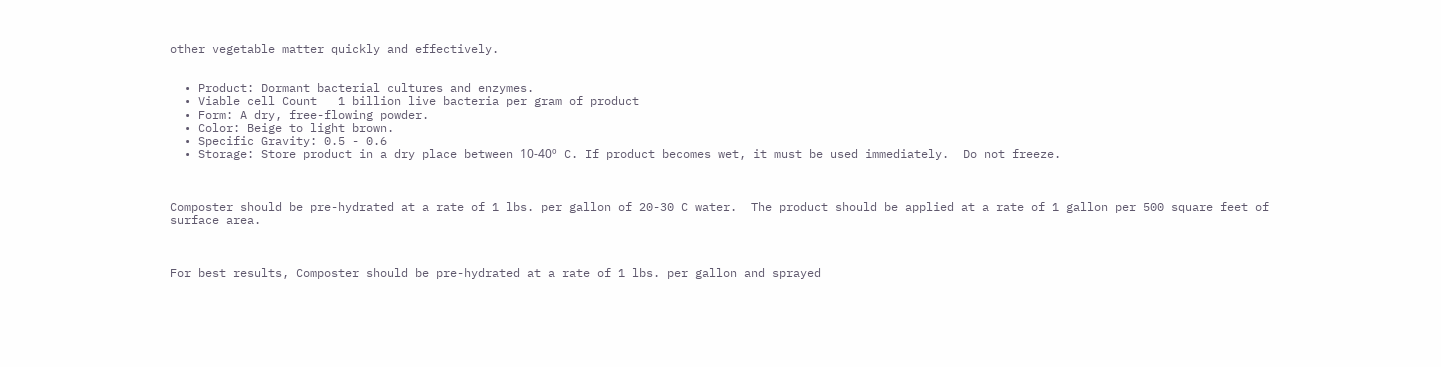other vegetable matter quickly and effectively.


  • Product: Dormant bacterial cultures and enzymes.
  • Viable cell Count   1 billion live bacteria per gram of product
  • Form: A dry, free-flowing powder.
  • Color: Beige to light brown.
  • Specific Gravity: 0.5 - 0.6
  • Storage: Store product in a dry place between 10-40º C. If product becomes wet, it must be used immediately.  Do not freeze.



Composter should be pre-hydrated at a rate of 1 lbs. per gallon of 20-30 C water.  The product should be applied at a rate of 1 gallon per 500 square feet of surface area.



For best results, Composter should be pre-hydrated at a rate of 1 lbs. per gallon and sprayed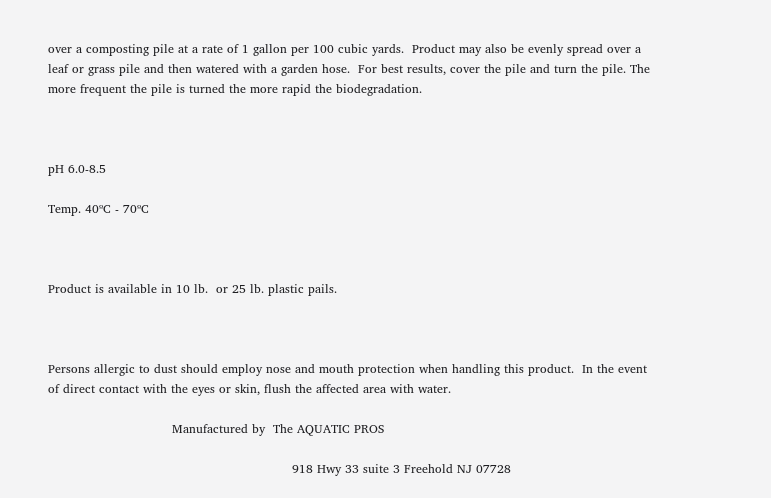over a composting pile at a rate of 1 gallon per 100 cubic yards.  Product may also be evenly spread over a leaf or grass pile and then watered with a garden hose.  For best results, cover the pile and turn the pile. The more frequent the pile is turned the more rapid the biodegradation.



pH 6.0-8.5

Temp. 40ºC - 70ºC



Product is available in 10 lb.  or 25 lb. plastic pails.



Persons allergic to dust should employ nose and mouth protection when handling this product.  In the event of direct contact with the eyes or skin, flush the affected area with water.

                               Manufactured by  The AQUATIC PROS

                                                             918 Hwy 33 suite 3 Freehold NJ 07728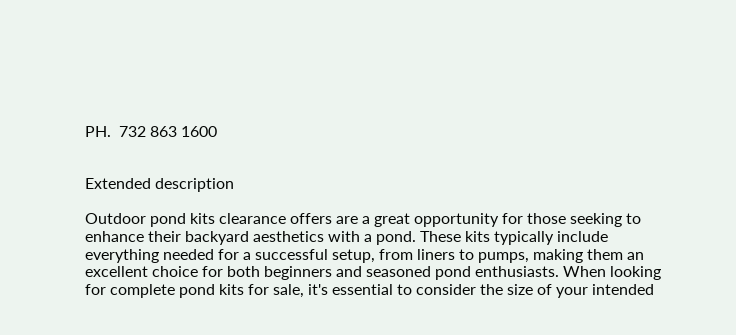PH.  732 863 1600


Extended description

Outdoor pond kits clearance offers are a great opportunity for those seeking to enhance their backyard aesthetics with a pond. These kits typically include everything needed for a successful setup, from liners to pumps, making them an excellent choice for both beginners and seasoned pond enthusiasts. When looking for complete pond kits for sale, it's essential to consider the size of your intended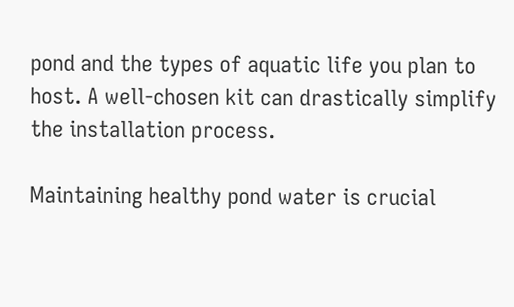pond and the types of aquatic life you plan to host. A well-chosen kit can drastically simplify the installation process.

Maintaining healthy pond water is crucial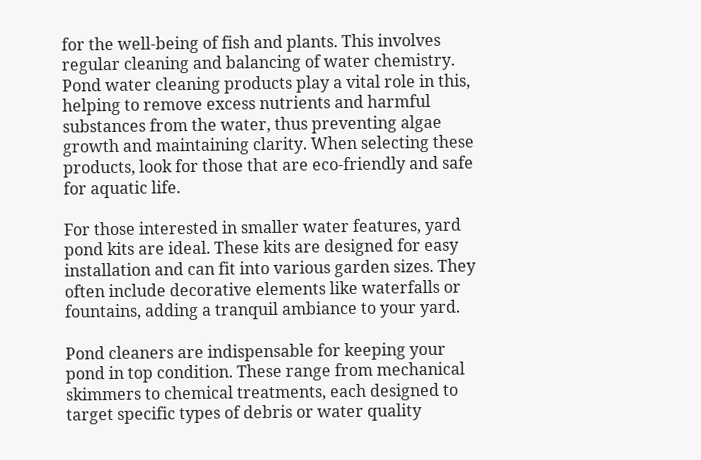for the well-being of fish and plants. This involves regular cleaning and balancing of water chemistry. Pond water cleaning products play a vital role in this, helping to remove excess nutrients and harmful substances from the water, thus preventing algae growth and maintaining clarity. When selecting these products, look for those that are eco-friendly and safe for aquatic life.

For those interested in smaller water features, yard pond kits are ideal. These kits are designed for easy installation and can fit into various garden sizes. They often include decorative elements like waterfalls or fountains, adding a tranquil ambiance to your yard.

Pond cleaners are indispensable for keeping your pond in top condition. These range from mechanical skimmers to chemical treatments, each designed to target specific types of debris or water quality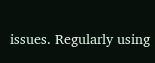issues. Regularly using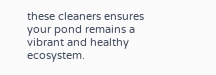these cleaners ensures your pond remains a vibrant and healthy ecosystem.